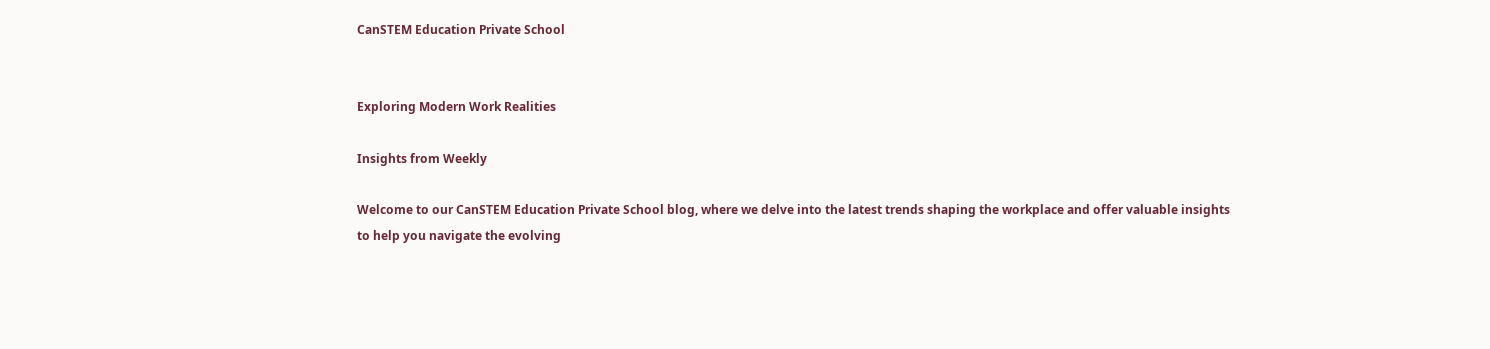CanSTEM Education Private School


Exploring Modern Work Realities

Insights from Weekly

Welcome to our CanSTEM Education Private School blog, where we delve into the latest trends shaping the workplace and offer valuable insights to help you navigate the evolving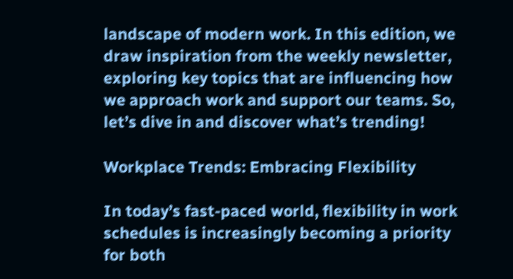landscape of modern work. In this edition, we draw inspiration from the weekly newsletter, exploring key topics that are influencing how we approach work and support our teams. So, let’s dive in and discover what’s trending!

Workplace Trends: Embracing Flexibility

In today’s fast-paced world, flexibility in work schedules is increasingly becoming a priority for both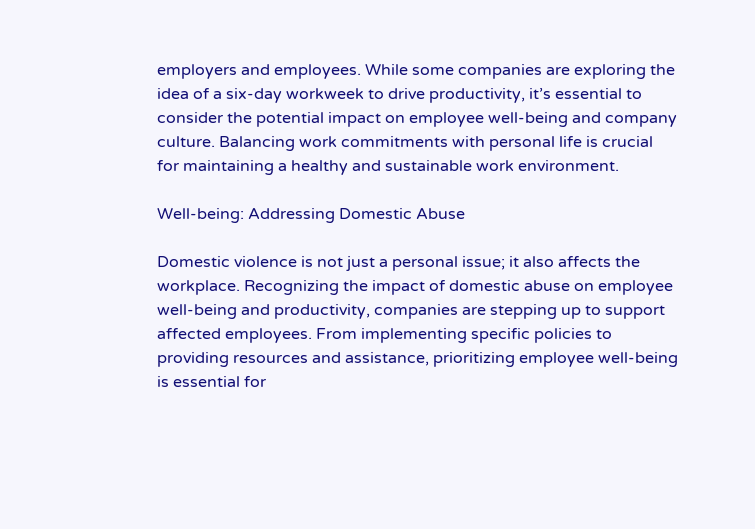employers and employees. While some companies are exploring the idea of a six-day workweek to drive productivity, it’s essential to consider the potential impact on employee well-being and company culture. Balancing work commitments with personal life is crucial for maintaining a healthy and sustainable work environment.

Well-being: Addressing Domestic Abuse

Domestic violence is not just a personal issue; it also affects the workplace. Recognizing the impact of domestic abuse on employee well-being and productivity, companies are stepping up to support affected employees. From implementing specific policies to providing resources and assistance, prioritizing employee well-being is essential for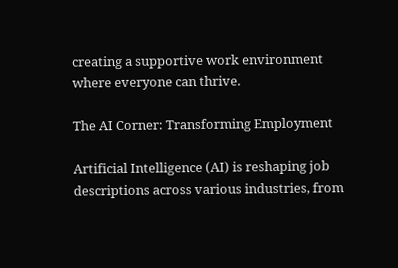creating a supportive work environment where everyone can thrive.

The AI Corner: Transforming Employment

Artificial Intelligence (AI) is reshaping job descriptions across various industries, from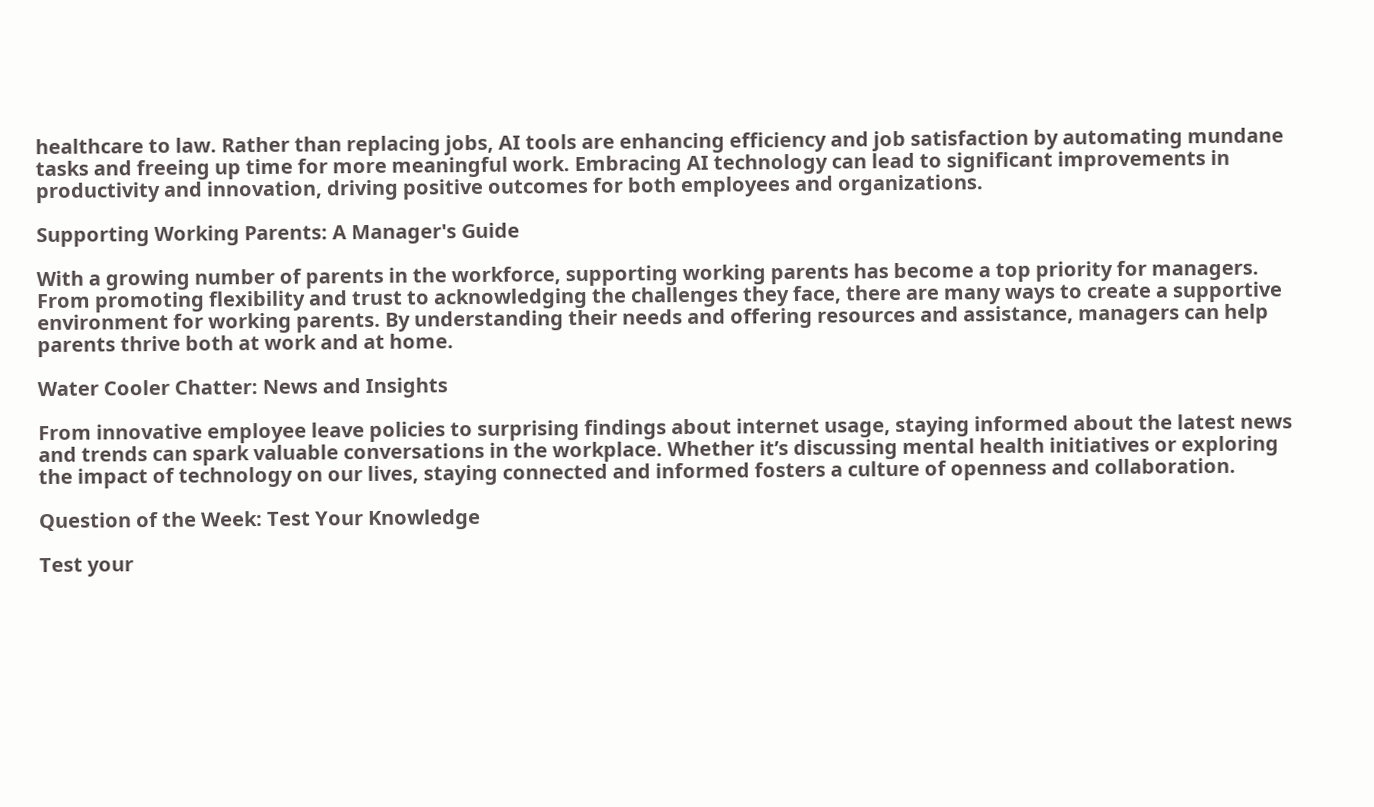healthcare to law. Rather than replacing jobs, AI tools are enhancing efficiency and job satisfaction by automating mundane tasks and freeing up time for more meaningful work. Embracing AI technology can lead to significant improvements in productivity and innovation, driving positive outcomes for both employees and organizations.

Supporting Working Parents: A Manager's Guide

With a growing number of parents in the workforce, supporting working parents has become a top priority for managers. From promoting flexibility and trust to acknowledging the challenges they face, there are many ways to create a supportive environment for working parents. By understanding their needs and offering resources and assistance, managers can help parents thrive both at work and at home.

Water Cooler Chatter: News and Insights

From innovative employee leave policies to surprising findings about internet usage, staying informed about the latest news and trends can spark valuable conversations in the workplace. Whether it’s discussing mental health initiatives or exploring the impact of technology on our lives, staying connected and informed fosters a culture of openness and collaboration.

Question of the Week: Test Your Knowledge

Test your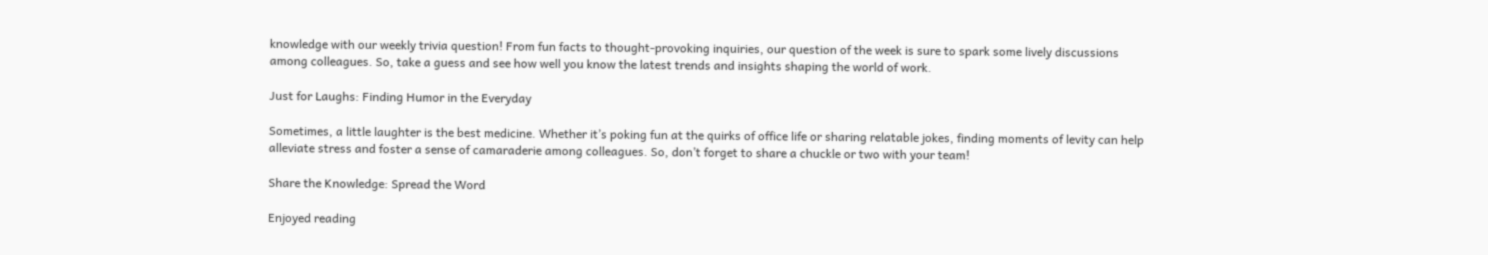knowledge with our weekly trivia question! From fun facts to thought-provoking inquiries, our question of the week is sure to spark some lively discussions among colleagues. So, take a guess and see how well you know the latest trends and insights shaping the world of work.

Just for Laughs: Finding Humor in the Everyday

Sometimes, a little laughter is the best medicine. Whether it’s poking fun at the quirks of office life or sharing relatable jokes, finding moments of levity can help alleviate stress and foster a sense of camaraderie among colleagues. So, don’t forget to share a chuckle or two with your team!

Share the Knowledge: Spread the Word

Enjoyed reading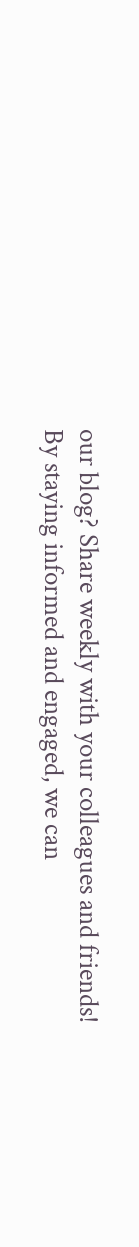our blog? Share weekly with your colleagues and friends! By staying informed and engaged, we can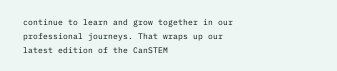continue to learn and grow together in our professional journeys. That wraps up our latest edition of the CanSTEM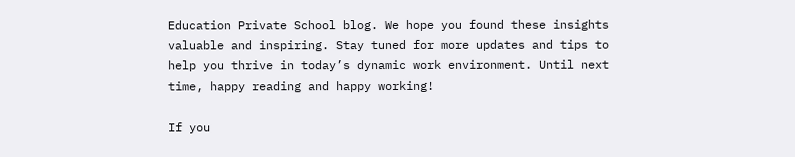Education Private School blog. We hope you found these insights valuable and inspiring. Stay tuned for more updates and tips to help you thrive in today’s dynamic work environment. Until next time, happy reading and happy working!

If you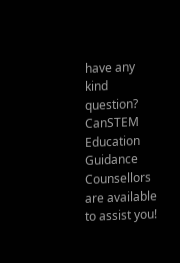have any kind question? CanSTEM Education Guidance Counsellors are available to assist you!